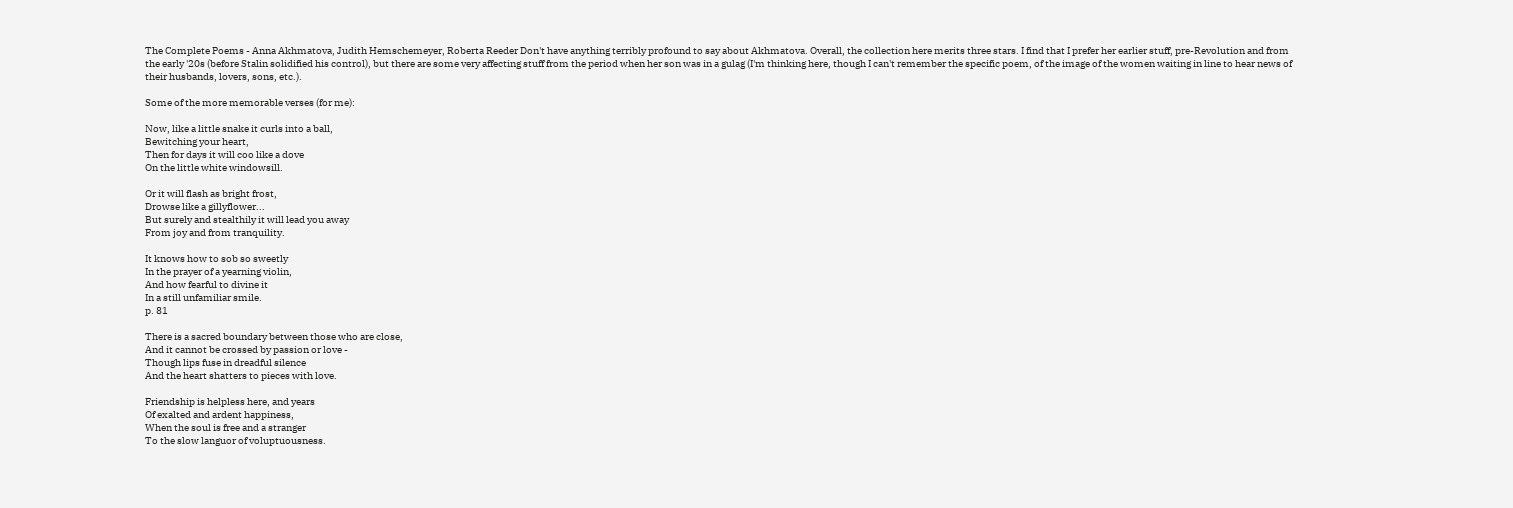The Complete Poems - Anna Akhmatova, Judith Hemschemeyer, Roberta Reeder Don't have anything terribly profound to say about Akhmatova. Overall, the collection here merits three stars. I find that I prefer her earlier stuff, pre-Revolution and from the early '20s (before Stalin solidified his control), but there are some very affecting stuff from the period when her son was in a gulag (I'm thinking here, though I can't remember the specific poem, of the image of the women waiting in line to hear news of their husbands, lovers, sons, etc.).

Some of the more memorable verses (for me):

Now, like a little snake it curls into a ball,
Bewitching your heart,
Then for days it will coo like a dove
On the little white windowsill.

Or it will flash as bright frost,
Drowse like a gillyflower...
But surely and stealthily it will lead you away
From joy and from tranquility.

It knows how to sob so sweetly
In the prayer of a yearning violin,
And how fearful to divine it
In a still unfamiliar smile.
p. 81

There is a sacred boundary between those who are close,
And it cannot be crossed by passion or love -
Though lips fuse in dreadful silence
And the heart shatters to pieces with love.

Friendship is helpless here, and years
Of exalted and ardent happiness,
When the soul is free and a stranger
To the slow languor of voluptuousness.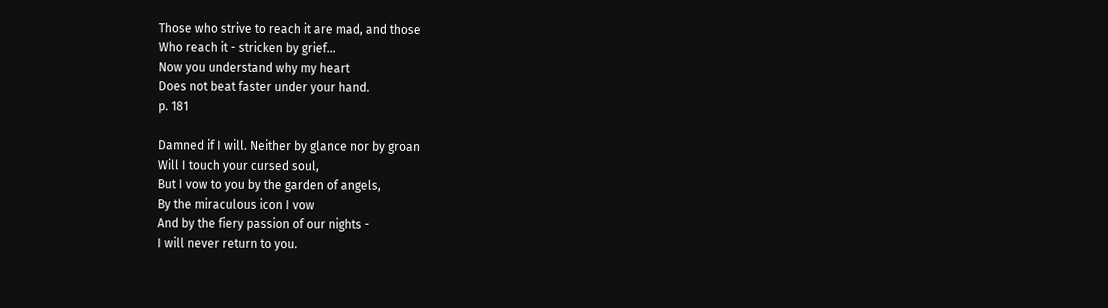Those who strive to reach it are mad, and those
Who reach it - stricken by grief...
Now you understand why my heart
Does not beat faster under your hand.
p. 181

Damned if I will. Neither by glance nor by groan
Will I touch your cursed soul,
But I vow to you by the garden of angels,
By the miraculous icon I vow
And by the fiery passion of our nights -
I will never return to you.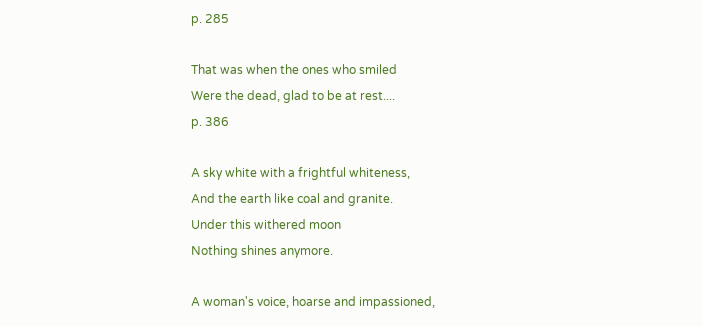p. 285

That was when the ones who smiled
Were the dead, glad to be at rest....
p. 386

A sky white with a frightful whiteness,
And the earth like coal and granite.
Under this withered moon
Nothing shines anymore.

A woman's voice, hoarse and impassioned,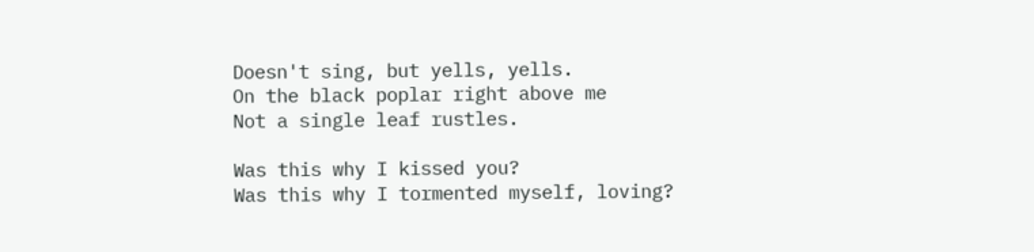Doesn't sing, but yells, yells.
On the black poplar right above me
Not a single leaf rustles.

Was this why I kissed you?
Was this why I tormented myself, loving?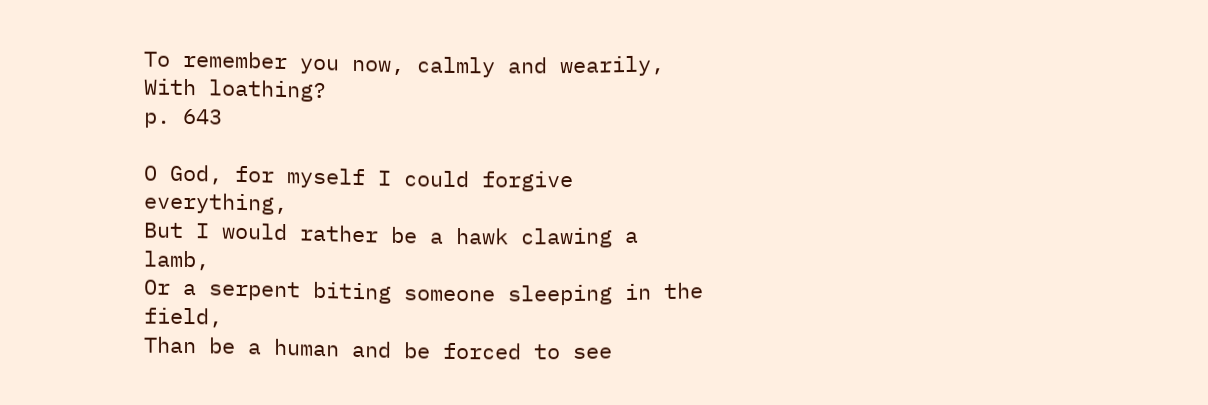To remember you now, calmly and wearily,
With loathing?
p. 643

O God, for myself I could forgive everything,
But I would rather be a hawk clawing a lamb,
Or a serpent biting someone sleeping in the field,
Than be a human and be forced to see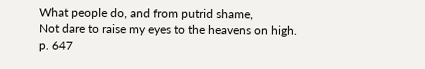What people do, and from putrid shame,
Not dare to raise my eyes to the heavens on high.
p. 647